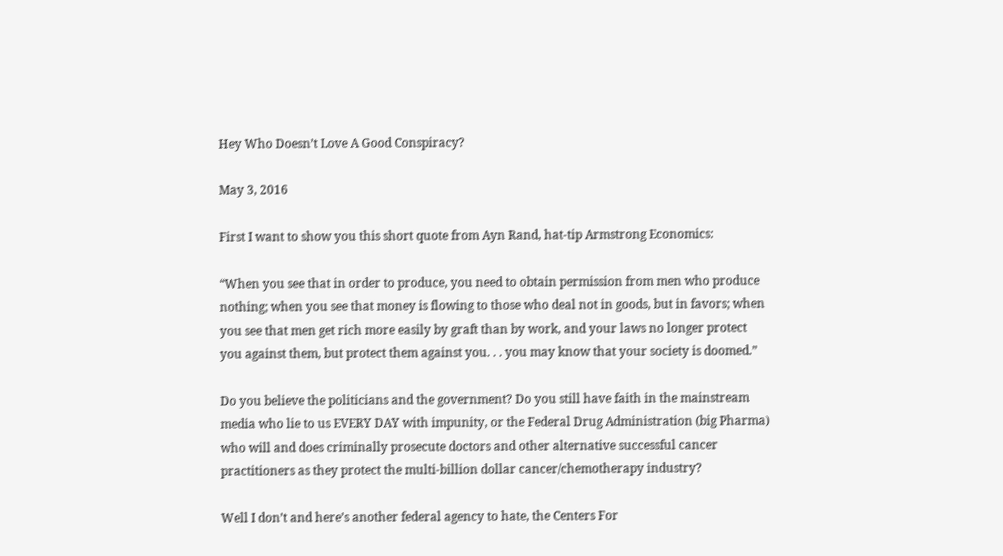Hey Who Doesn’t Love A Good Conspiracy?

May 3, 2016

First I want to show you this short quote from Ayn Rand, hat-tip Armstrong Economics:

“When you see that in order to produce, you need to obtain permission from men who produce nothing; when you see that money is flowing to those who deal not in goods, but in favors; when you see that men get rich more easily by graft than by work, and your laws no longer protect you against them, but protect them against you. . . you may know that your society is doomed.”

Do you believe the politicians and the government? Do you still have faith in the mainstream media who lie to us EVERY DAY with impunity, or the Federal Drug Administration (big Pharma) who will and does criminally prosecute doctors and other alternative successful cancer practitioners as they protect the multi-billion dollar cancer/chemotherapy industry?

Well I don’t and here’s another federal agency to hate, the Centers For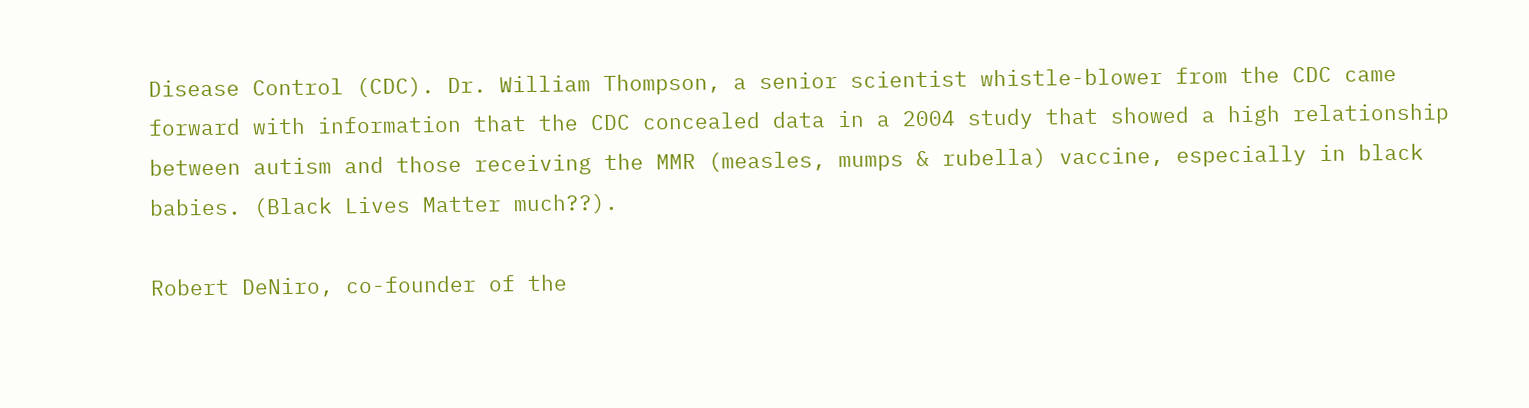Disease Control (CDC). Dr. William Thompson, a senior scientist whistle-blower from the CDC came forward with information that the CDC concealed data in a 2004 study that showed a high relationship between autism and those receiving the MMR (measles, mumps & rubella) vaccine, especially in black babies. (Black Lives Matter much??).

Robert DeNiro, co-founder of the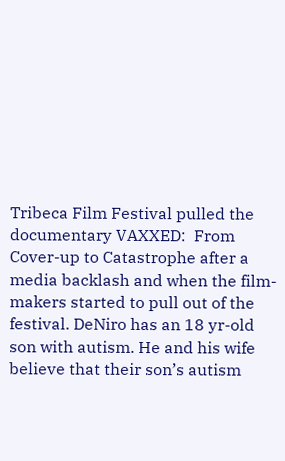Tribeca Film Festival pulled the documentary VAXXED:  From Cover-up to Catastrophe after a media backlash and when the film-makers started to pull out of the festival. DeNiro has an 18 yr-old son with autism. He and his wife believe that their son’s autism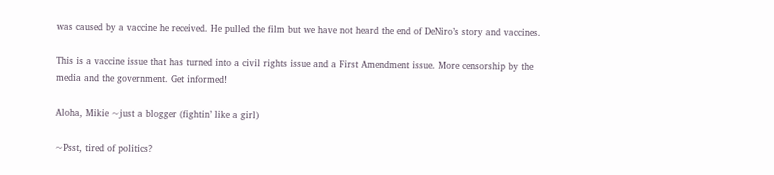was caused by a vaccine he received. He pulled the film but we have not heard the end of DeNiro’s story and vaccines.

This is a vaccine issue that has turned into a civil rights issue and a First Amendment issue. More censorship by the media and the government. Get informed!

Aloha, Mikie ~just a blogger (fightin’ like a girl)

~Psst, tired of politics?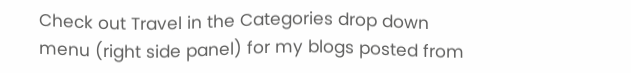Check out Travel in the Categories drop down menu (right side panel) for my blogs posted from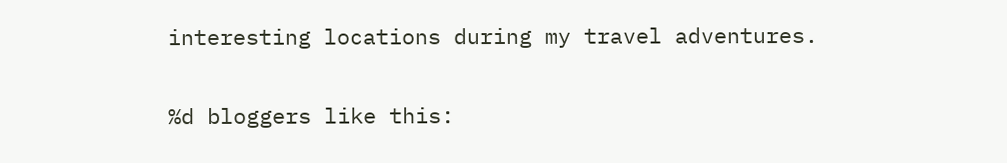interesting locations during my travel adventures.

%d bloggers like this: